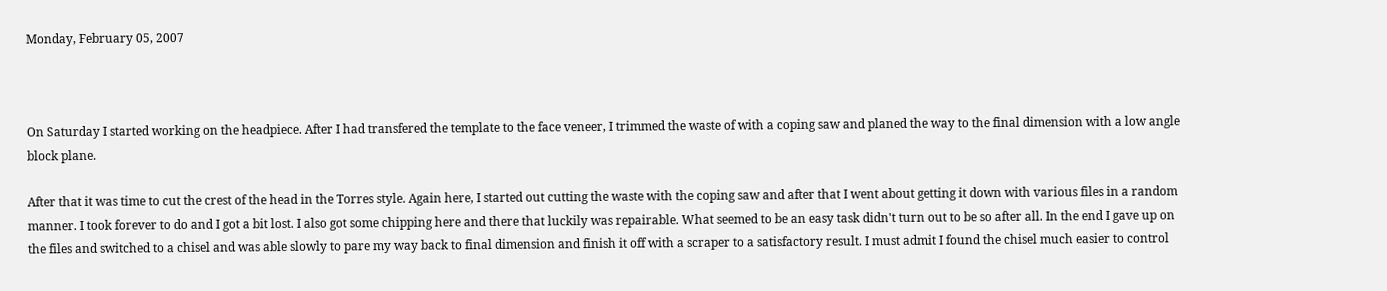Monday, February 05, 2007



On Saturday I started working on the headpiece. After I had transfered the template to the face veneer, I trimmed the waste of with a coping saw and planed the way to the final dimension with a low angle block plane.

After that it was time to cut the crest of the head in the Torres style. Again here, I started out cutting the waste with the coping saw and after that I went about getting it down with various files in a random manner. I took forever to do and I got a bit lost. I also got some chipping here and there that luckily was repairable. What seemed to be an easy task didn't turn out to be so after all. In the end I gave up on the files and switched to a chisel and was able slowly to pare my way back to final dimension and finish it off with a scraper to a satisfactory result. I must admit I found the chisel much easier to control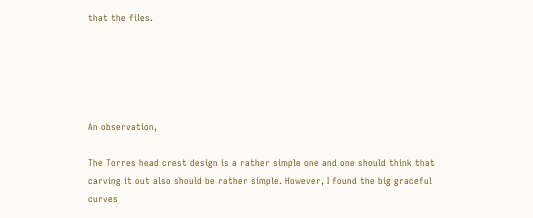that the files.





An observation,

The Torres head crest design is a rather simple one and one should think that carving it out also should be rather simple. However, I found the big graceful curves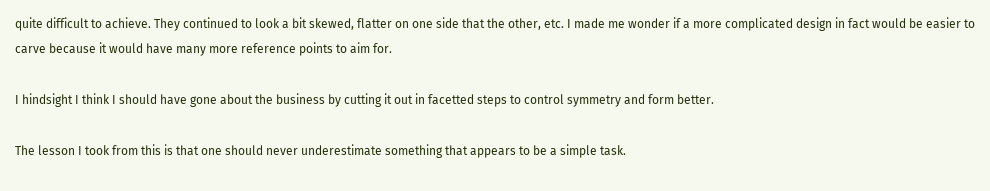quite difficult to achieve. They continued to look a bit skewed, flatter on one side that the other, etc. I made me wonder if a more complicated design in fact would be easier to carve because it would have many more reference points to aim for.

I hindsight I think I should have gone about the business by cutting it out in facetted steps to control symmetry and form better.

The lesson I took from this is that one should never underestimate something that appears to be a simple task.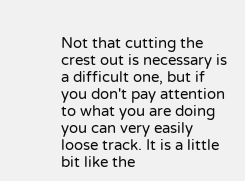Not that cutting the crest out is necessary is a difficult one, but if you don't pay attention to what you are doing you can very easily loose track. It is a little bit like the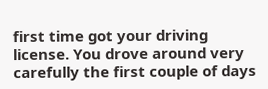first time got your driving license. You drove around very carefully the first couple of days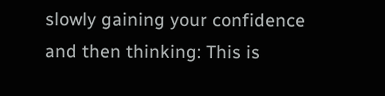slowly gaining your confidence and then thinking: This is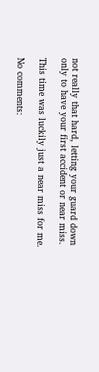not really that hard, letting your guard down only to have your first accident or near miss.

This time was luckily just a near miss for me.

No comments: